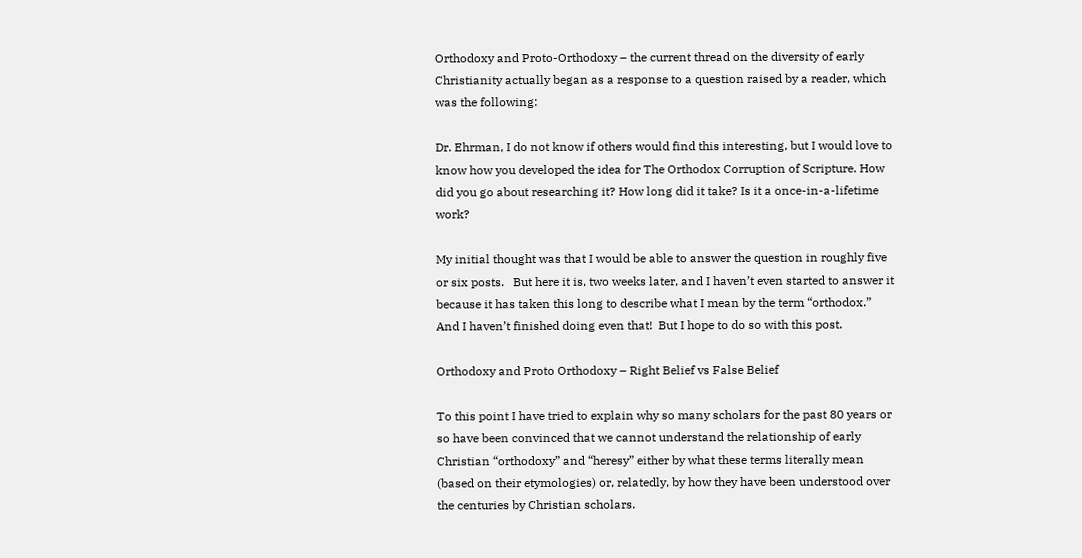Orthodoxy and Proto-Orthodoxy – the current thread on the diversity of early Christianity actually began as a response to a question raised by a reader, which was the following:

Dr. Ehrman, I do not know if others would find this interesting, but I would love to know how you developed the idea for The Orthodox Corruption of Scripture. How did you go about researching it? How long did it take? Is it a once-in-a-lifetime work?

My initial thought was that I would be able to answer the question in roughly five or six posts.   But here it is, two weeks later, and I haven’t even started to answer it because it has taken this long to describe what I mean by the term “orthodox.”   And I haven’t finished doing even that!  But I hope to do so with this post.

Orthodoxy and Proto Orthodoxy – Right Belief vs False Belief

To this point I have tried to explain why so many scholars for the past 80 years or so have been convinced that we cannot understand the relationship of early Christian “orthodoxy” and “heresy” either by what these terms literally mean (based on their etymologies) or, relatedly, by how they have been understood over the centuries by Christian scholars.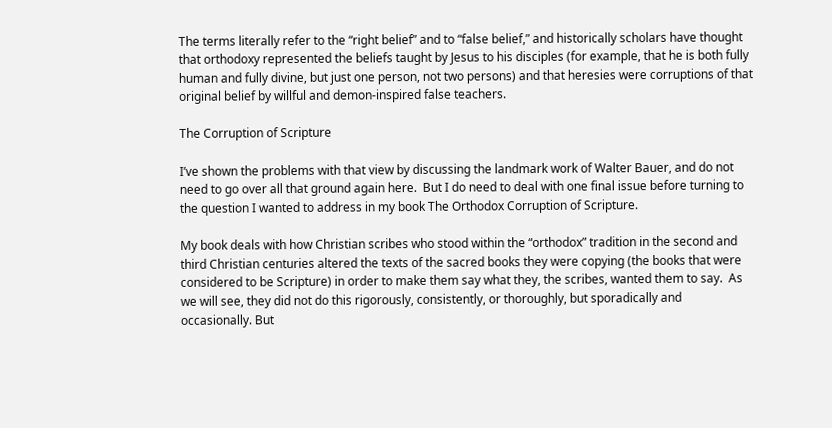The terms literally refer to the “right belief” and to “false belief,” and historically scholars have thought that orthodoxy represented the beliefs taught by Jesus to his disciples (for example, that he is both fully human and fully divine, but just one person, not two persons) and that heresies were corruptions of that original belief by willful and demon-inspired false teachers.

The Corruption of Scripture

I’ve shown the problems with that view by discussing the landmark work of Walter Bauer, and do not need to go over all that ground again here.  But I do need to deal with one final issue before turning to the question I wanted to address in my book The Orthodox Corruption of Scripture.

My book deals with how Christian scribes who stood within the “orthodox” tradition in the second and third Christian centuries altered the texts of the sacred books they were copying (the books that were considered to be Scripture) in order to make them say what they, the scribes, wanted them to say.  As we will see, they did not do this rigorously, consistently, or thoroughly, but sporadically and occasionally. But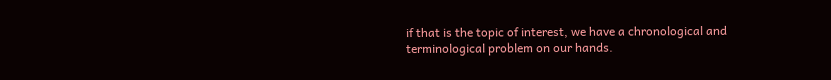if that is the topic of interest, we have a chronological and terminological problem on our hands.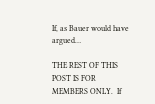If, as Bauer would have argued…

THE REST OF THIS POST IS FOR MEMBERS ONLY.  If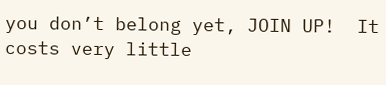you don’t belong yet, JOIN UP!  It costs very little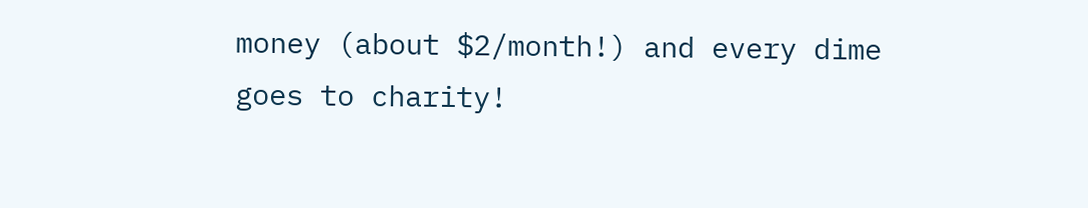money (about $2/month!) and every dime goes to charity!